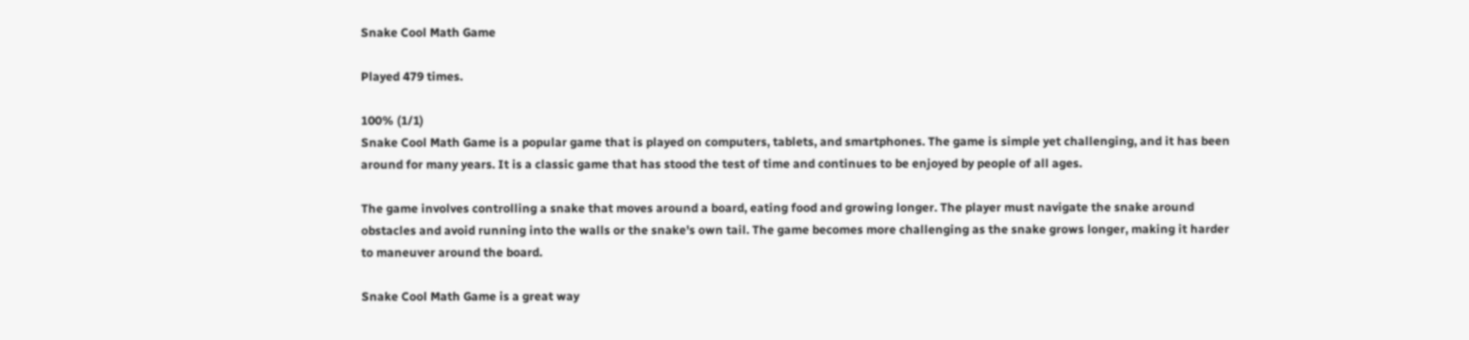Snake Cool Math Game

Played 479 times.

100% (1/1)
Snake Cool Math Game is a popular game that is played on computers, tablets, and smartphones. The game is simple yet challenging, and it has been around for many years. It is a classic game that has stood the test of time and continues to be enjoyed by people of all ages.

The game involves controlling a snake that moves around a board, eating food and growing longer. The player must navigate the snake around obstacles and avoid running into the walls or the snake's own tail. The game becomes more challenging as the snake grows longer, making it harder to maneuver around the board.

Snake Cool Math Game is a great way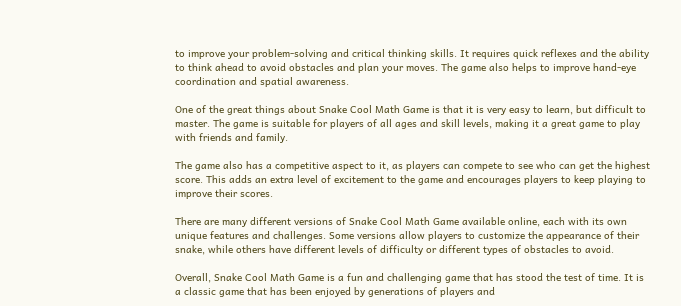to improve your problem-solving and critical thinking skills. It requires quick reflexes and the ability to think ahead to avoid obstacles and plan your moves. The game also helps to improve hand-eye coordination and spatial awareness.

One of the great things about Snake Cool Math Game is that it is very easy to learn, but difficult to master. The game is suitable for players of all ages and skill levels, making it a great game to play with friends and family.

The game also has a competitive aspect to it, as players can compete to see who can get the highest score. This adds an extra level of excitement to the game and encourages players to keep playing to improve their scores.

There are many different versions of Snake Cool Math Game available online, each with its own unique features and challenges. Some versions allow players to customize the appearance of their snake, while others have different levels of difficulty or different types of obstacles to avoid.

Overall, Snake Cool Math Game is a fun and challenging game that has stood the test of time. It is a classic game that has been enjoyed by generations of players and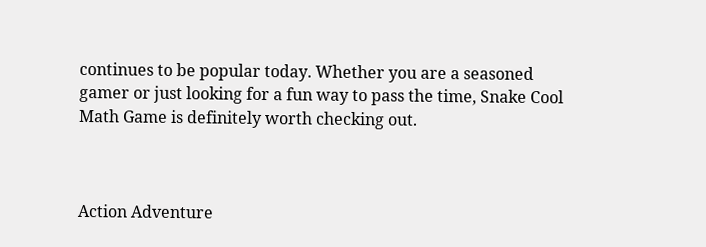continues to be popular today. Whether you are a seasoned gamer or just looking for a fun way to pass the time, Snake Cool Math Game is definitely worth checking out.



Action Adventure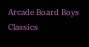Arcade Board Boys Classics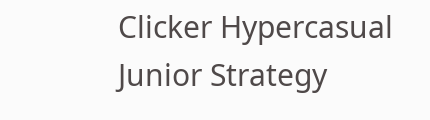Clicker Hypercasual Junior Strategy